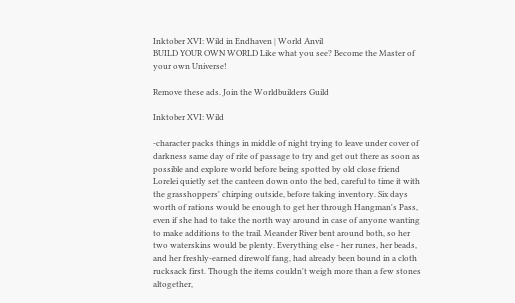Inktober XVI: Wild in Endhaven | World Anvil
BUILD YOUR OWN WORLD Like what you see? Become the Master of your own Universe!

Remove these ads. Join the Worldbuilders Guild

Inktober XVI: Wild

-character packs things in middle of night trying to leave under cover of darkness same day of rite of passage to try and get out there as soon as possible and explore world before being spotted by old close friend   Lorelei quietly set the canteen down onto the bed, careful to time it with the grasshoppers' chirping outside, before taking inventory. Six days worth of rations would be enough to get her through Hangman's Pass, even if she had to take the north way around in case of anyone wanting to make additions to the trail. Meander River bent around both, so her two waterskins would be plenty. Everything else - her runes, her beads, and her freshly-earned direwolf fang, had already been bound in a cloth rucksack first. Though the items couldn't weigh more than a few stones altogether,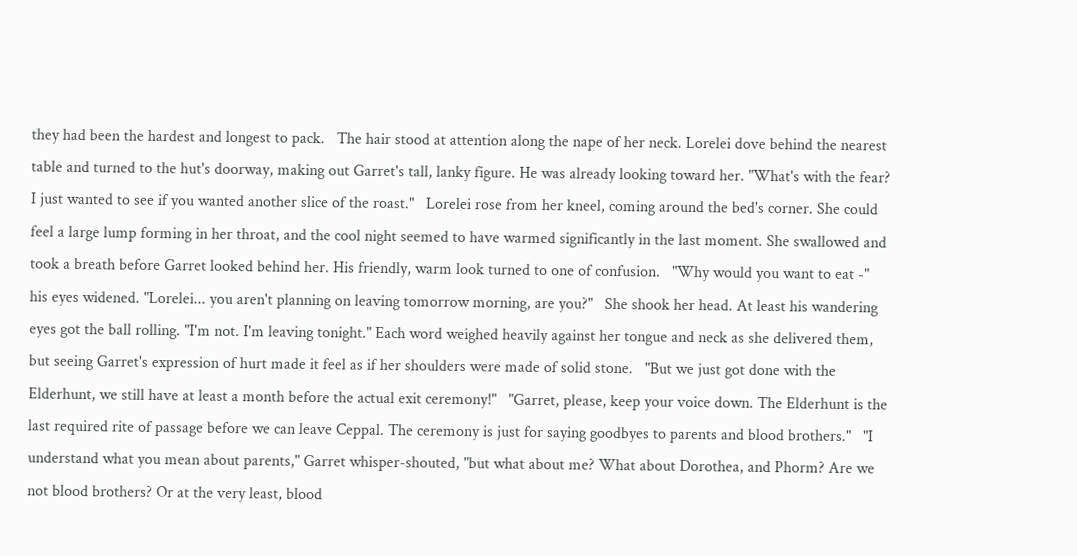they had been the hardest and longest to pack.   The hair stood at attention along the nape of her neck. Lorelei dove behind the nearest table and turned to the hut's doorway, making out Garret's tall, lanky figure. He was already looking toward her. "What's with the fear? I just wanted to see if you wanted another slice of the roast."   Lorelei rose from her kneel, coming around the bed's corner. She could feel a large lump forming in her throat, and the cool night seemed to have warmed significantly in the last moment. She swallowed and took a breath before Garret looked behind her. His friendly, warm look turned to one of confusion.   "Why would you want to eat -" his eyes widened. "Lorelei... you aren't planning on leaving tomorrow morning, are you?"   She shook her head. At least his wandering eyes got the ball rolling. "I'm not. I'm leaving tonight." Each word weighed heavily against her tongue and neck as she delivered them, but seeing Garret's expression of hurt made it feel as if her shoulders were made of solid stone.   "But we just got done with the Elderhunt, we still have at least a month before the actual exit ceremony!"   "Garret, please, keep your voice down. The Elderhunt is the last required rite of passage before we can leave Ceppal. The ceremony is just for saying goodbyes to parents and blood brothers."   "I understand what you mean about parents," Garret whisper-shouted, "but what about me? What about Dorothea, and Phorm? Are we not blood brothers? Or at the very least, blood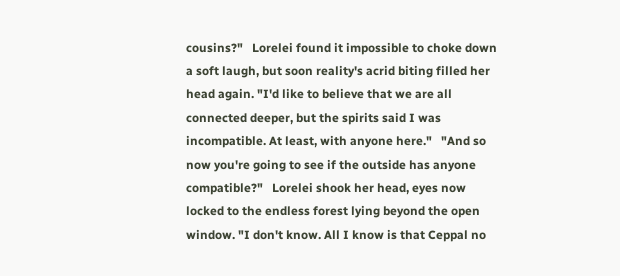cousins?"   Lorelei found it impossible to choke down a soft laugh, but soon reality's acrid biting filled her head again. "I'd like to believe that we are all connected deeper, but the spirits said I was incompatible. At least, with anyone here."   "And so now you're going to see if the outside has anyone compatible?"   Lorelei shook her head, eyes now locked to the endless forest lying beyond the open window. "I don't know. All I know is that Ceppal no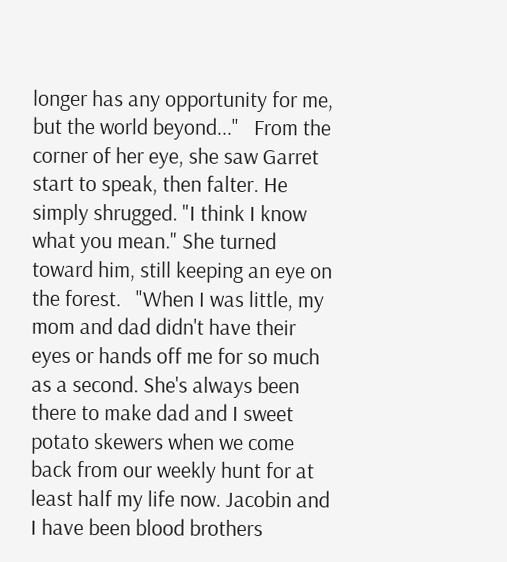longer has any opportunity for me, but the world beyond..."   From the corner of her eye, she saw Garret start to speak, then falter. He simply shrugged. "I think I know what you mean." She turned toward him, still keeping an eye on the forest.   "When I was little, my mom and dad didn't have their eyes or hands off me for so much as a second. She's always been there to make dad and I sweet potato skewers when we come back from our weekly hunt for at least half my life now. Jacobin and I have been blood brothers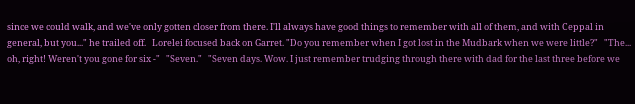since we could walk, and we've only gotten closer from there. I'll always have good things to remember with all of them, and with Ceppal in general, but you..." he trailed off.   Lorelei focused back on Garret. "Do you remember when I got lost in the Mudbark when we were little?"   "The... oh, right! Weren't you gone for six -"   "Seven."   "Seven days. Wow. I just remember trudging through there with dad for the last three before we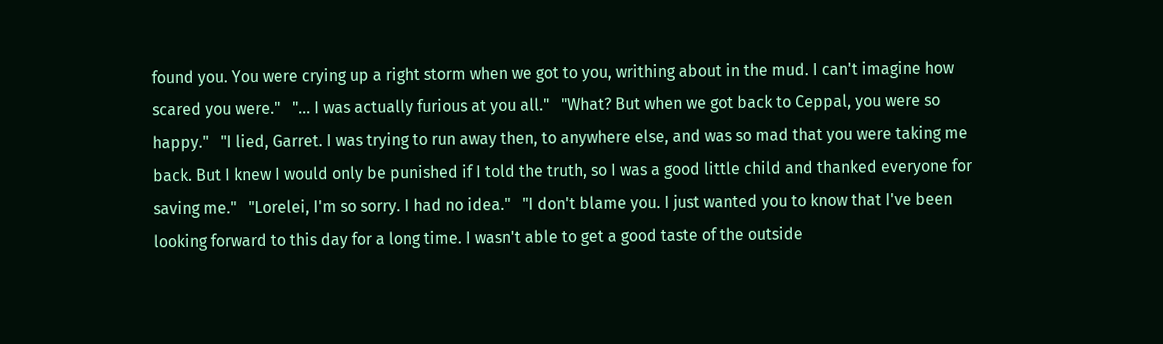found you. You were crying up a right storm when we got to you, writhing about in the mud. I can't imagine how scared you were."   "... I was actually furious at you all."   "What? But when we got back to Ceppal, you were so happy."   "I lied, Garret. I was trying to run away then, to anywhere else, and was so mad that you were taking me back. But I knew I would only be punished if I told the truth, so I was a good little child and thanked everyone for saving me."   "Lorelei, I'm so sorry. I had no idea."   "I don't blame you. I just wanted you to know that I've been looking forward to this day for a long time. I wasn't able to get a good taste of the outside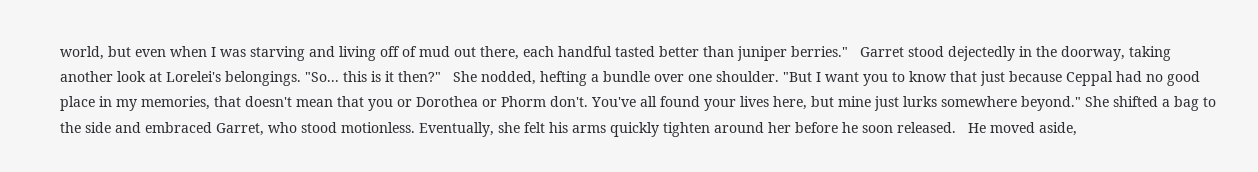world, but even when I was starving and living off of mud out there, each handful tasted better than juniper berries."   Garret stood dejectedly in the doorway, taking another look at Lorelei's belongings. "So... this is it then?"   She nodded, hefting a bundle over one shoulder. "But I want you to know that just because Ceppal had no good place in my memories, that doesn't mean that you or Dorothea or Phorm don't. You've all found your lives here, but mine just lurks somewhere beyond." She shifted a bag to the side and embraced Garret, who stood motionless. Eventually, she felt his arms quickly tighten around her before he soon released.   He moved aside,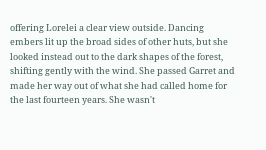offering Lorelei a clear view outside. Dancing embers lit up the broad sides of other huts, but she looked instead out to the dark shapes of the forest, shifting gently with the wind. She passed Garret and made her way out of what she had called home for the last fourteen years. She wasn't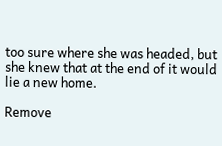too sure where she was headed, but she knew that at the end of it would lie a new home.

Remove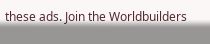these ads. Join the Worldbuilders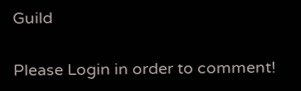Guild


Please Login in order to comment!